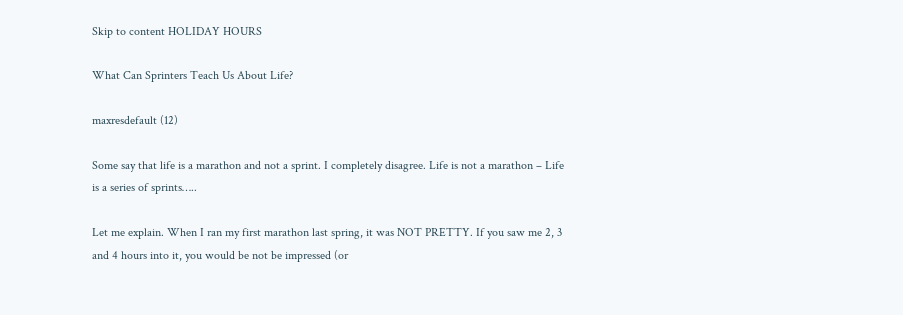Skip to content HOLIDAY HOURS

What Can Sprinters Teach Us About Life?

maxresdefault (12)

Some say that life is a marathon and not a sprint. I completely disagree. Life is not a marathon – Life is a series of sprints…..

Let me explain. When I ran my first marathon last spring, it was NOT PRETTY. If you saw me 2, 3 and 4 hours into it, you would be not be impressed (or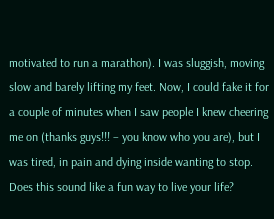motivated to run a marathon). I was sluggish, moving slow and barely lifting my feet. Now, I could fake it for a couple of minutes when I saw people I knew cheering me on (thanks guys!!! – you know who you are), but I was tired, in pain and dying inside wanting to stop. Does this sound like a fun way to live your life?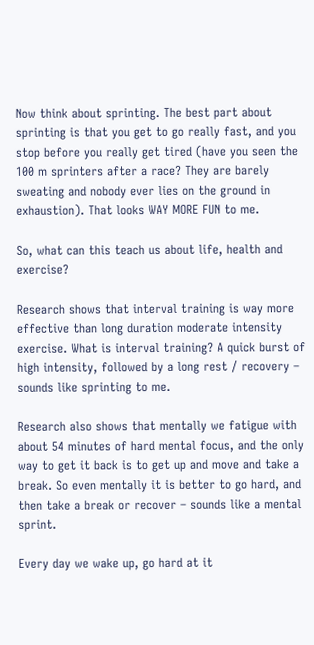Now think about sprinting. The best part about sprinting is that you get to go really fast, and you stop before you really get tired (have you seen the 100 m sprinters after a race? They are barely sweating and nobody ever lies on the ground in exhaustion). That looks WAY MORE FUN to me.

So, what can this teach us about life, health and exercise?

Research shows that interval training is way more effective than long duration moderate intensity exercise. What is interval training? A quick burst of high intensity, followed by a long rest / recovery – sounds like sprinting to me.

Research also shows that mentally we fatigue with about 54 minutes of hard mental focus, and the only way to get it back is to get up and move and take a break. So even mentally it is better to go hard, and then take a break or recover – sounds like a mental sprint.

Every day we wake up, go hard at it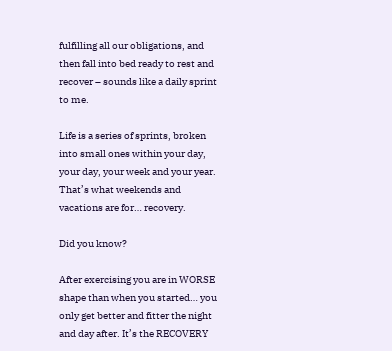fulfilling all our obligations, and then fall into bed ready to rest and recover – sounds like a daily sprint to me.

Life is a series of sprints, broken into small ones within your day, your day, your week and your year. That’s what weekends and vacations are for… recovery.

Did you know?

After exercising you are in WORSE shape than when you started… you only get better and fitter the night and day after. It’s the RECOVERY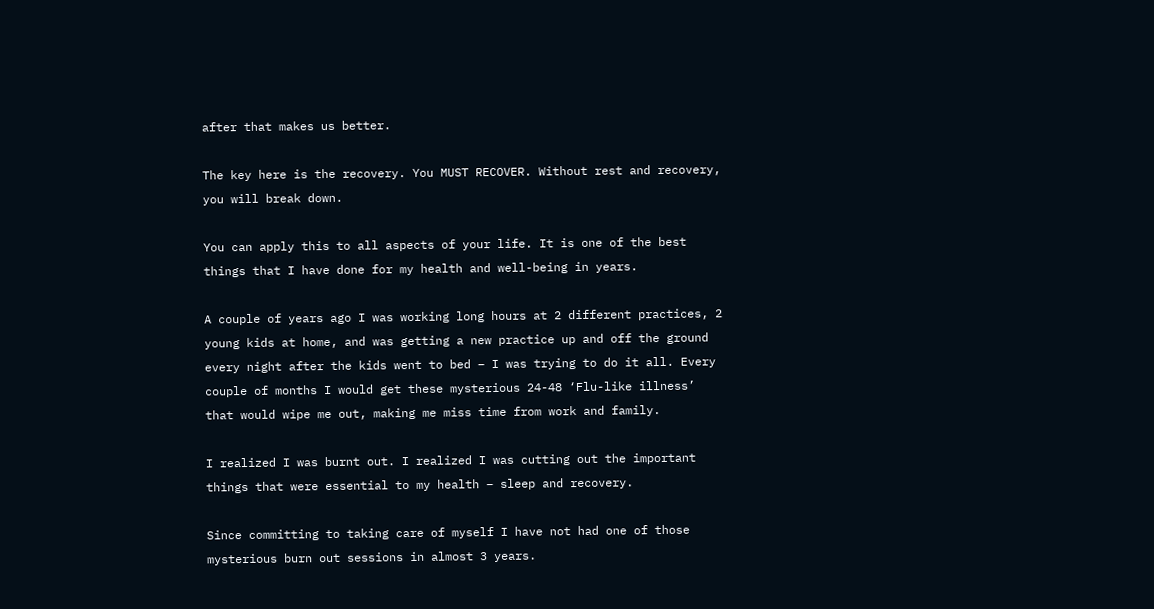after that makes us better.

The key here is the recovery. You MUST RECOVER. Without rest and recovery, you will break down.

You can apply this to all aspects of your life. It is one of the best things that I have done for my health and well-being in years.

A couple of years ago I was working long hours at 2 different practices, 2 young kids at home, and was getting a new practice up and off the ground every night after the kids went to bed – I was trying to do it all. Every couple of months I would get these mysterious 24-48 ‘Flu-like illness’ that would wipe me out, making me miss time from work and family.

I realized I was burnt out. I realized I was cutting out the important things that were essential to my health – sleep and recovery.

Since committing to taking care of myself I have not had one of those mysterious burn out sessions in almost 3 years.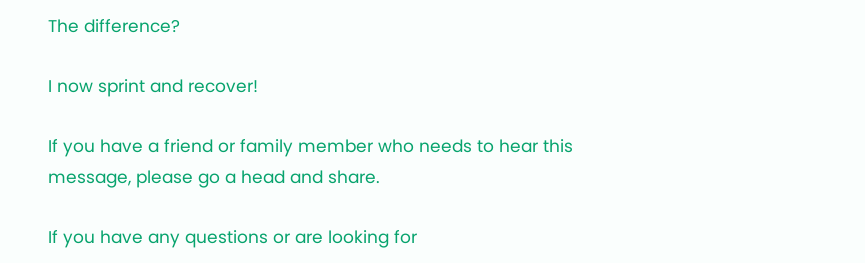The difference?

I now sprint and recover!

If you have a friend or family member who needs to hear this message, please go a head and share.

If you have any questions or are looking for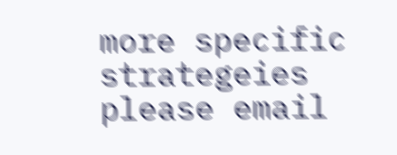more specific strategeies please email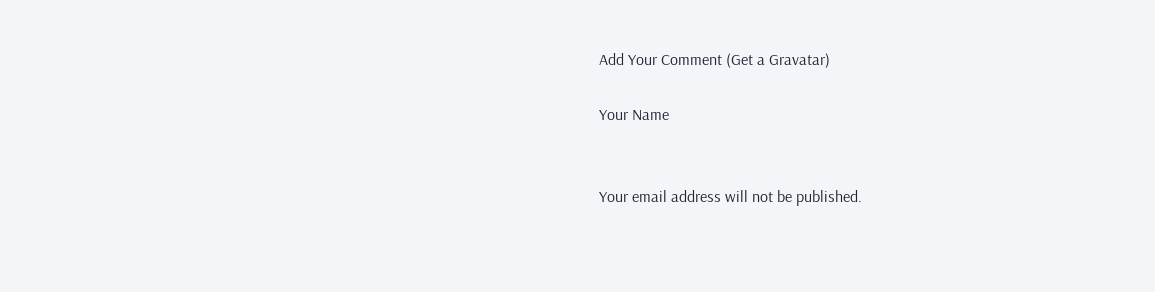Add Your Comment (Get a Gravatar)

Your Name


Your email address will not be published.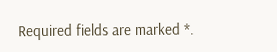Required fields are marked *.